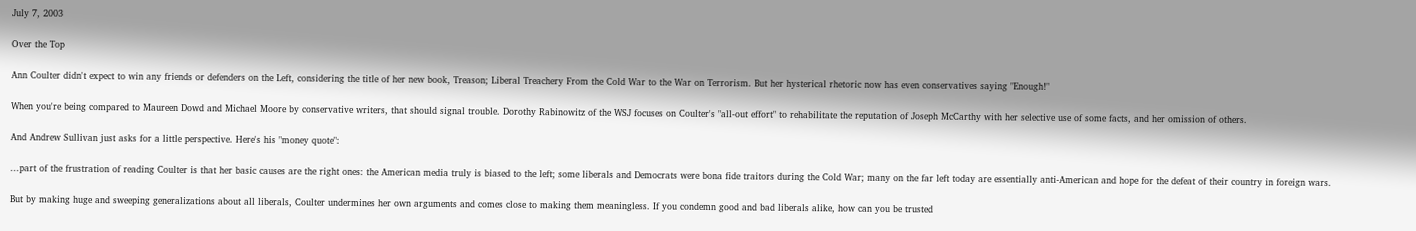July 7, 2003

Over the Top

Ann Coulter didn't expect to win any friends or defenders on the Left, considering the title of her new book, Treason; Liberal Treachery From the Cold War to the War on Terrorism. But her hysterical rhetoric now has even conservatives saying "Enough!"

When you're being compared to Maureen Dowd and Michael Moore by conservative writers, that should signal trouble. Dorothy Rabinowitz of the WSJ focuses on Coulter's "all-out effort" to rehabilitate the reputation of Joseph McCarthy with her selective use of some facts, and her omission of others.

And Andrew Sullivan just asks for a little perspective. Here's his "money quote":

...part of the frustration of reading Coulter is that her basic causes are the right ones: the American media truly is biased to the left; some liberals and Democrats were bona fide traitors during the Cold War; many on the far left today are essentially anti-American and hope for the defeat of their country in foreign wars.

But by making huge and sweeping generalizations about all liberals, Coulter undermines her own arguments and comes close to making them meaningless. If you condemn good and bad liberals alike, how can you be trusted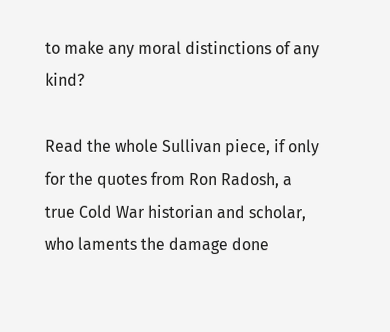to make any moral distinctions of any kind?

Read the whole Sullivan piece, if only for the quotes from Ron Radosh, a true Cold War historian and scholar, who laments the damage done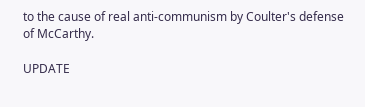to the cause of real anti-communism by Coulter's defense of McCarthy.

UPDATE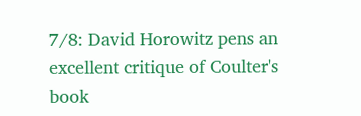7/8: David Horowitz pens an excellent critique of Coulter's book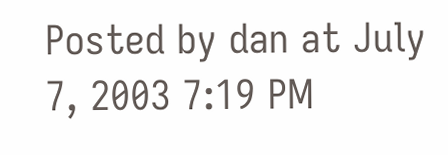Posted by dan at July 7, 2003 7:19 PM